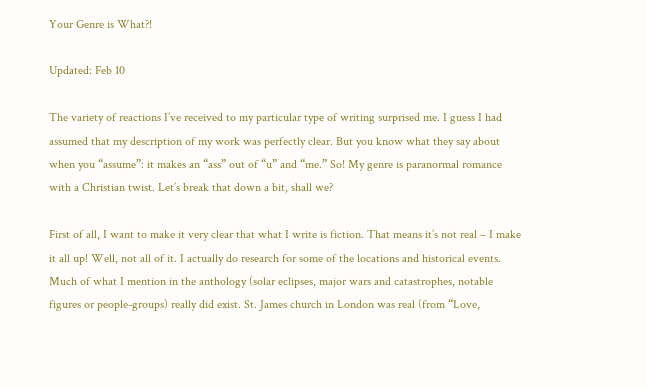Your Genre is What?!

Updated: Feb 10

The variety of reactions I’ve received to my particular type of writing surprised me. I guess I had assumed that my description of my work was perfectly clear. But you know what they say about when you “assume”: it makes an “ass” out of “u” and “me.” So! My genre is paranormal romance with a Christian twist. Let’s break that down a bit, shall we?

First of all, I want to make it very clear that what I write is fiction. That means it’s not real – I make it all up! Well, not all of it. I actually do research for some of the locations and historical events. Much of what I mention in the anthology (solar eclipses, major wars and catastrophes, notable figures or people-groups) really did exist. St. James church in London was real (from “Love,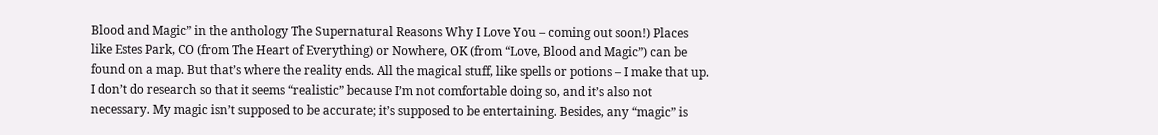Blood and Magic” in the anthology The Supernatural Reasons Why I Love You – coming out soon!) Places like Estes Park, CO (from The Heart of Everything) or Nowhere, OK (from “Love, Blood and Magic”) can be found on a map. But that’s where the reality ends. All the magical stuff, like spells or potions – I make that up. I don’t do research so that it seems “realistic” because I’m not comfortable doing so, and it’s also not necessary. My magic isn’t supposed to be accurate; it’s supposed to be entertaining. Besides, any “magic” is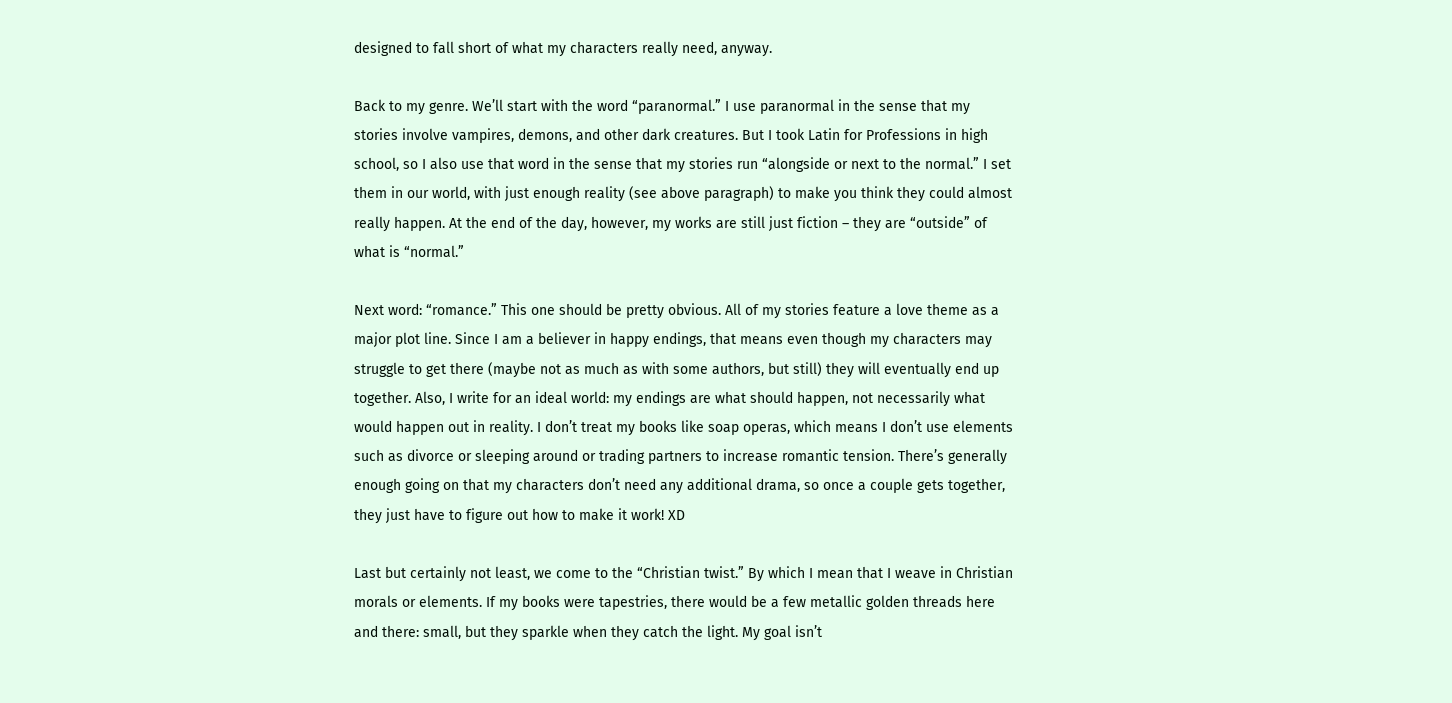designed to fall short of what my characters really need, anyway.

Back to my genre. We’ll start with the word “paranormal.” I use paranormal in the sense that my stories involve vampires, demons, and other dark creatures. But I took Latin for Professions in high school, so I also use that word in the sense that my stories run “alongside or next to the normal.” I set them in our world, with just enough reality (see above paragraph) to make you think they could almost really happen. At the end of the day, however, my works are still just fiction – they are “outside” of what is “normal.”

Next word: “romance.” This one should be pretty obvious. All of my stories feature a love theme as a major plot line. Since I am a believer in happy endings, that means even though my characters may struggle to get there (maybe not as much as with some authors, but still) they will eventually end up together. Also, I write for an ideal world: my endings are what should happen, not necessarily what would happen out in reality. I don’t treat my books like soap operas, which means I don’t use elements such as divorce or sleeping around or trading partners to increase romantic tension. There’s generally enough going on that my characters don’t need any additional drama, so once a couple gets together, they just have to figure out how to make it work! XD

Last but certainly not least, we come to the “Christian twist.” By which I mean that I weave in Christian morals or elements. If my books were tapestries, there would be a few metallic golden threads here and there: small, but they sparkle when they catch the light. My goal isn’t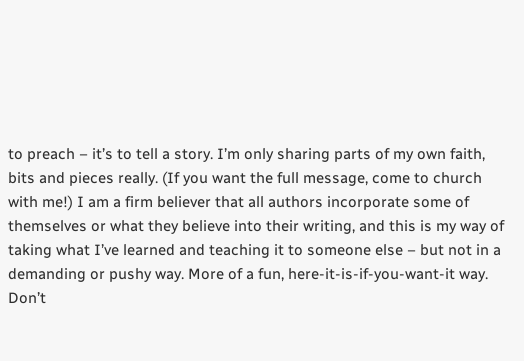to preach – it’s to tell a story. I’m only sharing parts of my own faith, bits and pieces really. (If you want the full message, come to church with me!) I am a firm believer that all authors incorporate some of themselves or what they believe into their writing, and this is my way of taking what I’ve learned and teaching it to someone else – but not in a demanding or pushy way. More of a fun, here-it-is-if-you-want-it way. Don’t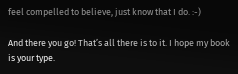feel compelled to believe, just know that I do. :-)

And there you go! That’s all there is to it. I hope my book is your type.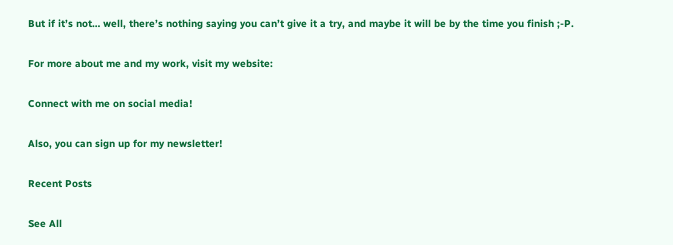But if it’s not… well, there’s nothing saying you can’t give it a try, and maybe it will be by the time you finish ;-P.

For more about me and my work, visit my website:

Connect with me on social media!

Also, you can sign up for my newsletter!

Recent Posts

See All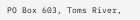PO Box 603, Toms River,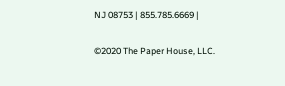NJ 08753 | 855.785.6669 |

©2020 The Paper House, LLC.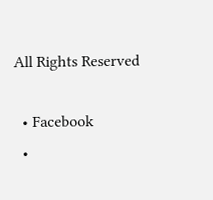All Rights Reserved

  • Facebook
  •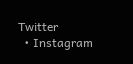Twitter
  • Instagram